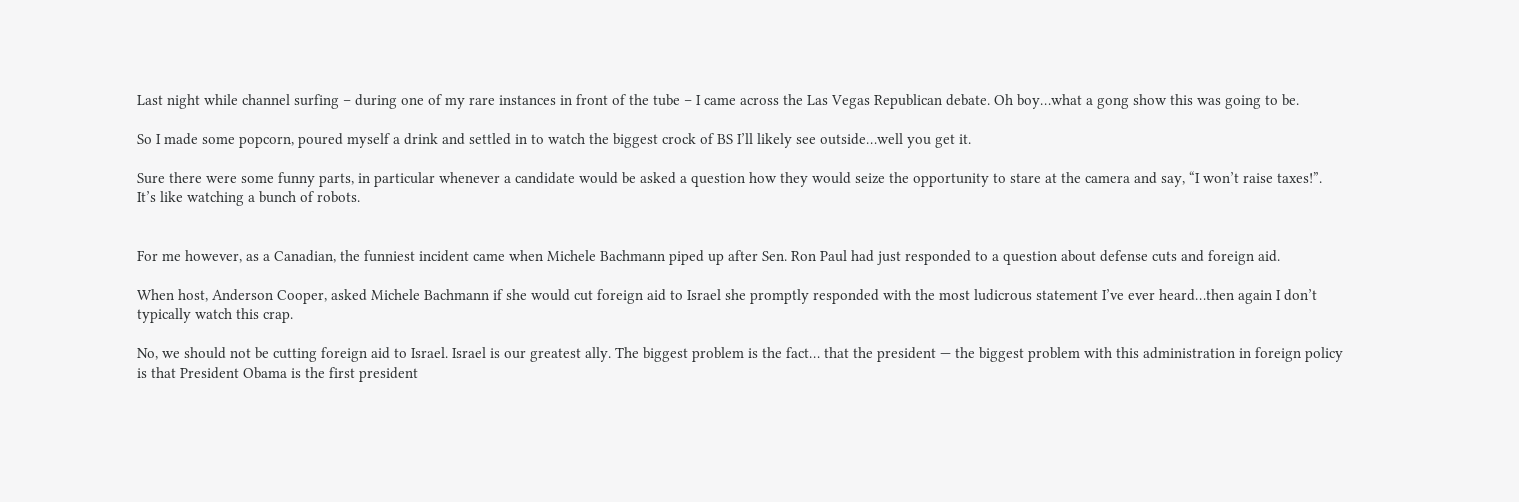Last night while channel surfing – during one of my rare instances in front of the tube – I came across the Las Vegas Republican debate. Oh boy…what a gong show this was going to be.

So I made some popcorn, poured myself a drink and settled in to watch the biggest crock of BS I’ll likely see outside…well you get it.

Sure there were some funny parts, in particular whenever a candidate would be asked a question how they would seize the opportunity to stare at the camera and say, “I won’t raise taxes!”. It’s like watching a bunch of robots.


For me however, as a Canadian, the funniest incident came when Michele Bachmann piped up after Sen. Ron Paul had just responded to a question about defense cuts and foreign aid.

When host, Anderson Cooper, asked Michele Bachmann if she would cut foreign aid to Israel she promptly responded with the most ludicrous statement I’ve ever heard…then again I don’t typically watch this crap.

No, we should not be cutting foreign aid to Israel. Israel is our greatest ally. The biggest problem is the fact… that the president — the biggest problem with this administration in foreign policy is that President Obama is the first president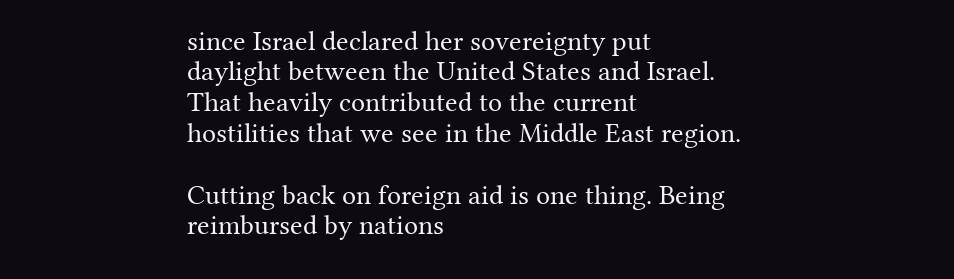since Israel declared her sovereignty put daylight between the United States and Israel. That heavily contributed to the current hostilities that we see in the Middle East region.

Cutting back on foreign aid is one thing. Being reimbursed by nations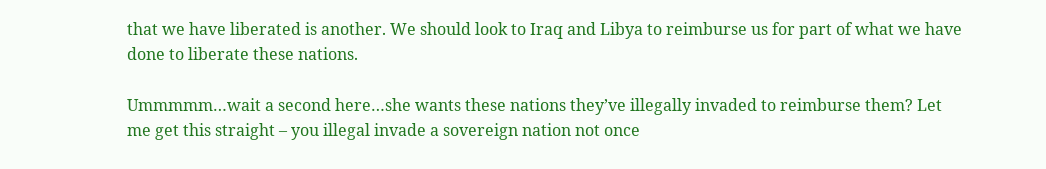that we have liberated is another. We should look to Iraq and Libya to reimburse us for part of what we have done to liberate these nations.

Ummmmm…wait a second here…she wants these nations they’ve illegally invaded to reimburse them? Let me get this straight – you illegal invade a sovereign nation not once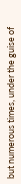but numerous times, under the guise of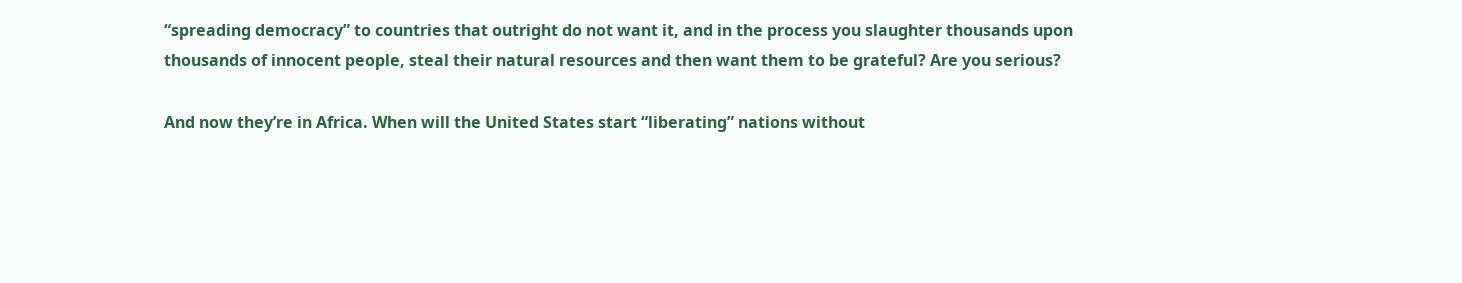“spreading democracy” to countries that outright do not want it, and in the process you slaughter thousands upon thousands of innocent people, steal their natural resources and then want them to be grateful? Are you serious?

And now they’re in Africa. When will the United States start “liberating” nations without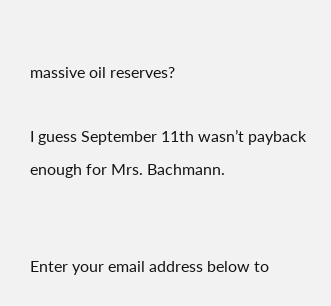massive oil reserves?

I guess September 11th wasn’t payback enough for Mrs. Bachmann.


Enter your email address below to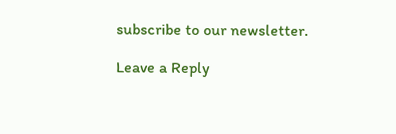subscribe to our newsletter.

Leave a Reply